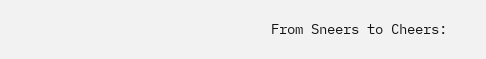From Sneers to Cheers: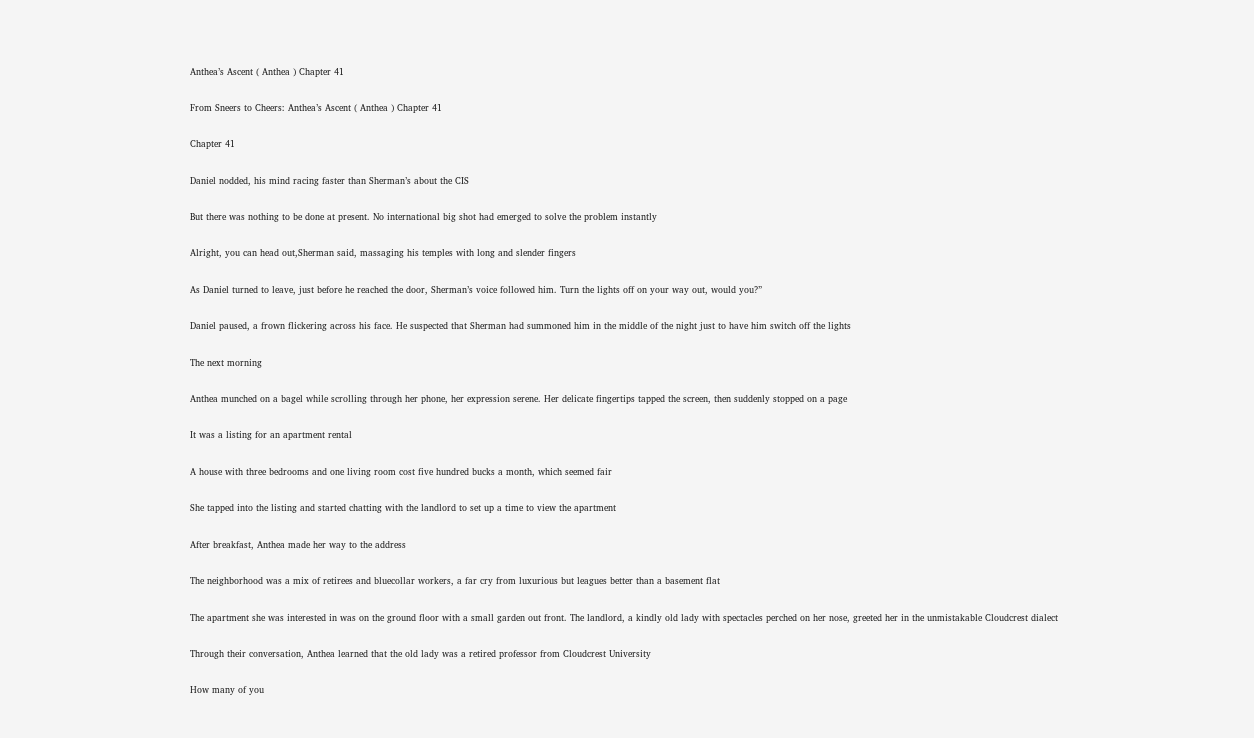Anthea’s Ascent ( Anthea ) Chapter 41

From Sneers to Cheers: Anthea’s Ascent ( Anthea ) Chapter 41

Chapter 41

Daniel nodded, his mind racing faster than Sherman’s about the CIS

But there was nothing to be done at present. No international big shot had emerged to solve the problem instantly

Alright, you can head out,Sherman said, massaging his temples with long and slender fingers

As Daniel turned to leave, just before he reached the door, Sherman’s voice followed him. Turn the lights off on your way out, would you?”

Daniel paused, a frown flickering across his face. He suspected that Sherman had summoned him in the middle of the night just to have him switch off the lights

The next morning

Anthea munched on a bagel while scrolling through her phone, her expression serene. Her delicate fingertips tapped the screen, then suddenly stopped on a page

It was a listing for an apartment rental

A house with three bedrooms and one living room cost five hundred bucks a month, which seemed fair

She tapped into the listing and started chatting with the landlord to set up a time to view the apartment

After breakfast, Anthea made her way to the address

The neighborhood was a mix of retirees and bluecollar workers, a far cry from luxurious but leagues better than a basement flat

The apartment she was interested in was on the ground floor with a small garden out front. The landlord, a kindly old lady with spectacles perched on her nose, greeted her in the unmistakable Cloudcrest dialect

Through their conversation, Anthea learned that the old lady was a retired professor from Cloudcrest University

How many of you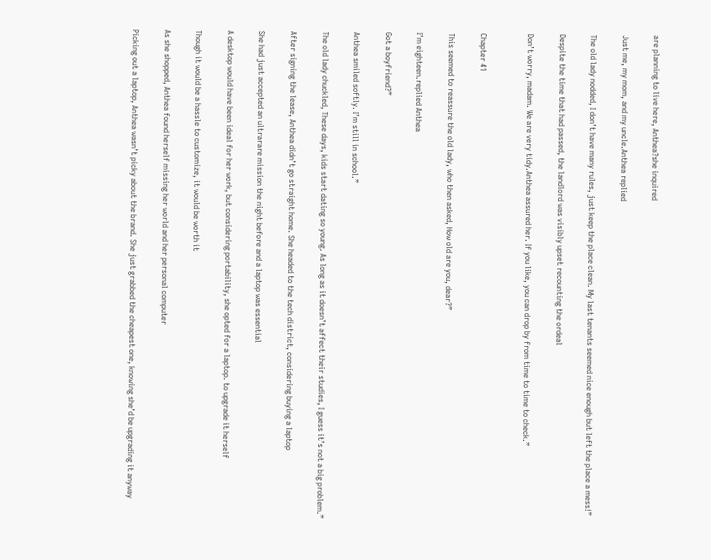are planning to live here, Anthea?she inquired

Just me, my mom, and my uncle.Anthea replied

The old lady nodded, I don’t have many rules, just keep the place clean. My last tenants seemed nice enough but left the place a mess!”

Despite the time that had passed, the landlord was visibly upset recounting the ordeal

Don’t worry, madam. We are very tidy.Anthea assured her. If you like, you can drop by from time to time to check.”


Chapter 41

This seemed to reassure the old lady, who then asked, How old are you, dear?”

I’m eighteen.replied Anthea

Got a boyfriend?”

Anthea smiled softly. I’m still in school.”

The old lady chuckled, These days, kids start dating so young. As long as it doesn’t affect their studies, I guess it’s not a big problem.”

After signing the lease, Anthea didn’t go straight home. She headed to the tech district, considering buying a laptop

She had just accepted an ultrarare mission the night before and a laptop was essential

A desktop would have been ideal for her work, but considering portability, she opted for a laptop. to upgrade it herself

Though it would be a hassle to customize, it would be worth it

As she shopped, Anthea found herself missing her world and her personal computer

Picking out a laptop, Anthea wasn’t picky about the brand. She just grabbed the cheapest one, knowing she’d be upgrading it anyway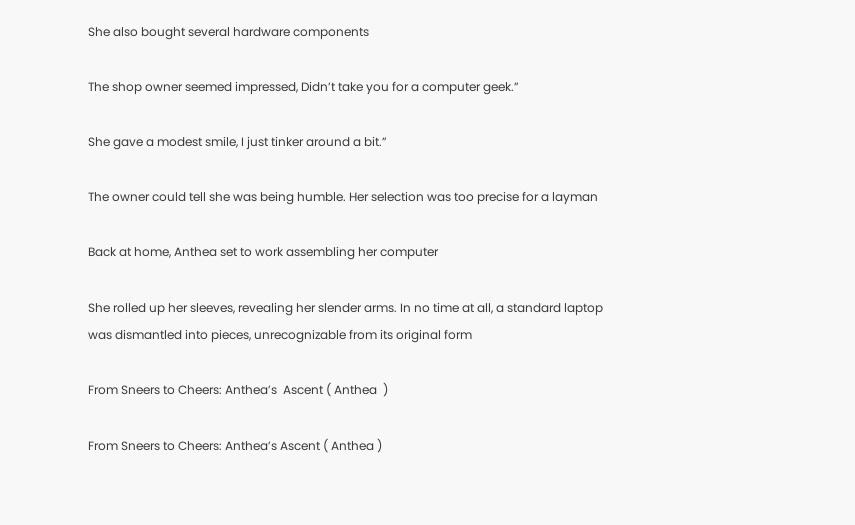She also bought several hardware components

The shop owner seemed impressed, Didn’t take you for a computer geek.”

She gave a modest smile, I just tinker around a bit.”

The owner could tell she was being humble. Her selection was too precise for a layman

Back at home, Anthea set to work assembling her computer

She rolled up her sleeves, revealing her slender arms. In no time at all, a standard laptop was dismantled into pieces, unrecognizable from its original form

From Sneers to Cheers: Anthea’s  Ascent ( Anthea  )

From Sneers to Cheers: Anthea’s Ascent ( Anthea )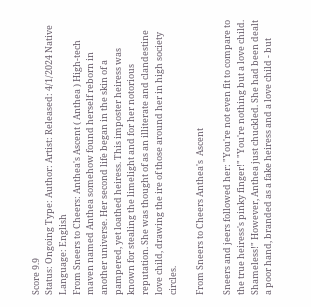Score 9.9
Status: Ongoing Type: Author: Artist: Released: 4/1/2024 Native Language: English
From Sneers to Cheers: Anthea's Ascent ( Anthea ) High-tech maven named Anthea somehow found herself reborn in another universe. Her second life began in the skin of a pampered, yet loathed heiress. This imposter heiress was known for stealing the limelight and for her notorious reputation. She was thought of as an illiterate and clandestine love child, drawing the ire of those around her in high society circles.

From Sneers to Cheers Anthea's  Ascent

Sneers and jeers followed her: "You're not even fit to compare to the true heiress's pinky finger!" "You're nothing but a love child. Shameless!" However, Anthea just chuckled. She had been dealt a poor hand, branded as a fake heiress and a love child - but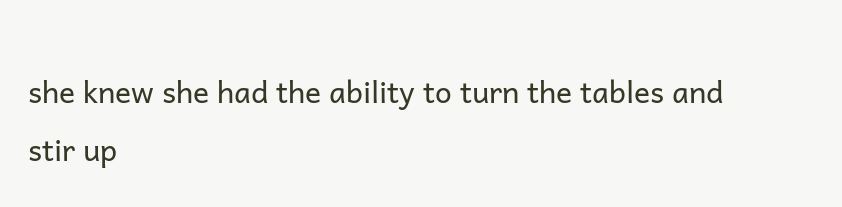she knew she had the ability to turn the tables and stir up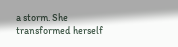a storm. She transformed herself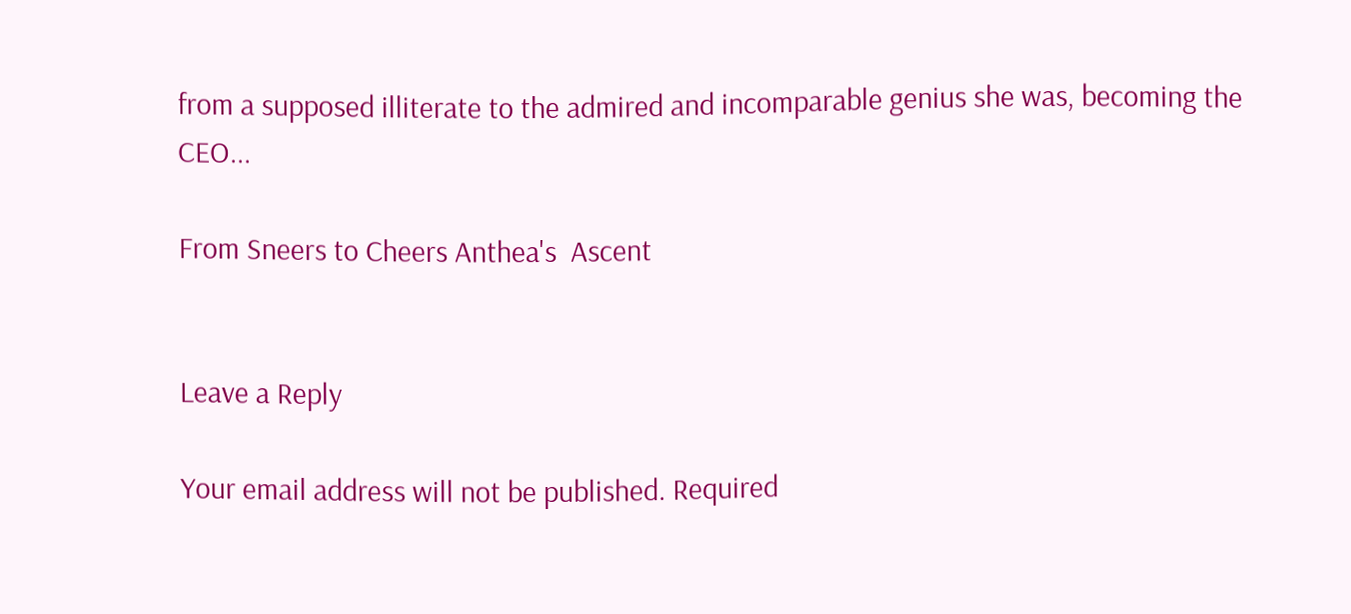from a supposed illiterate to the admired and incomparable genius she was, becoming the CEO...

From Sneers to Cheers Anthea's  Ascent


Leave a Reply

Your email address will not be published. Required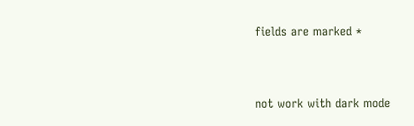fields are marked *


not work with dark mode